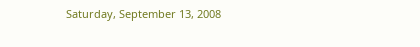Saturday, September 13, 2008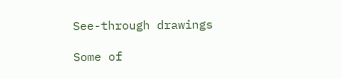See-through drawings

Some of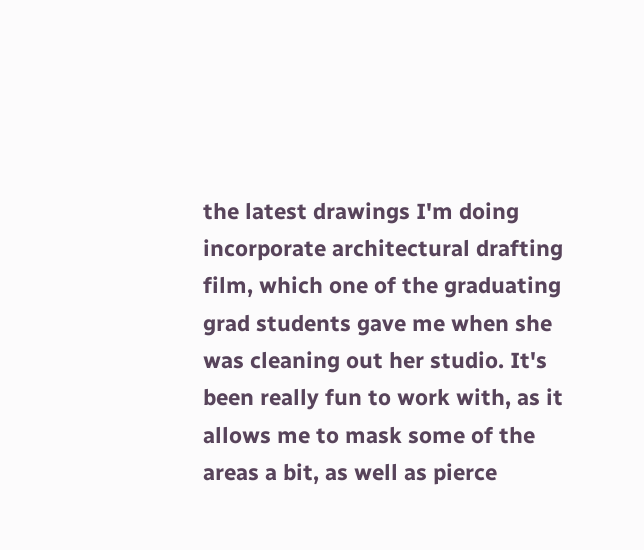the latest drawings I'm doing incorporate architectural drafting film, which one of the graduating grad students gave me when she was cleaning out her studio. It's been really fun to work with, as it allows me to mask some of the areas a bit, as well as pierce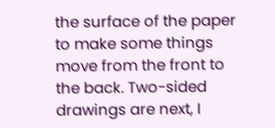the surface of the paper to make some things move from the front to the back. Two-sided drawings are next, I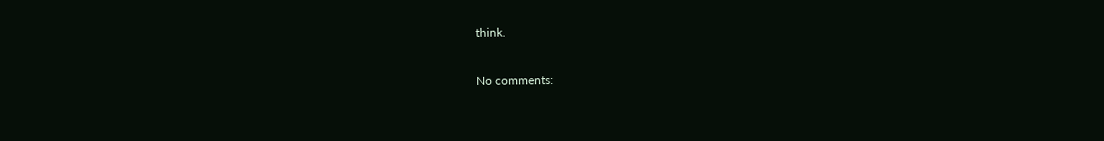think.

No comments: